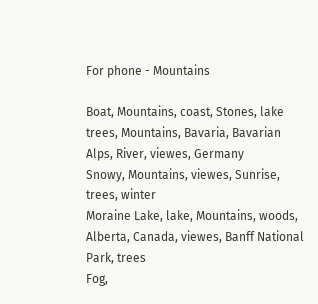For phone - Mountains

Boat, Mountains, coast, Stones, lake
trees, Mountains, Bavaria, Bavarian Alps, River, viewes, Germany
Snowy, Mountains, viewes, Sunrise, trees, winter
Moraine Lake, lake, Mountains, woods, Alberta, Canada, viewes, Banff National Park, trees
Fog,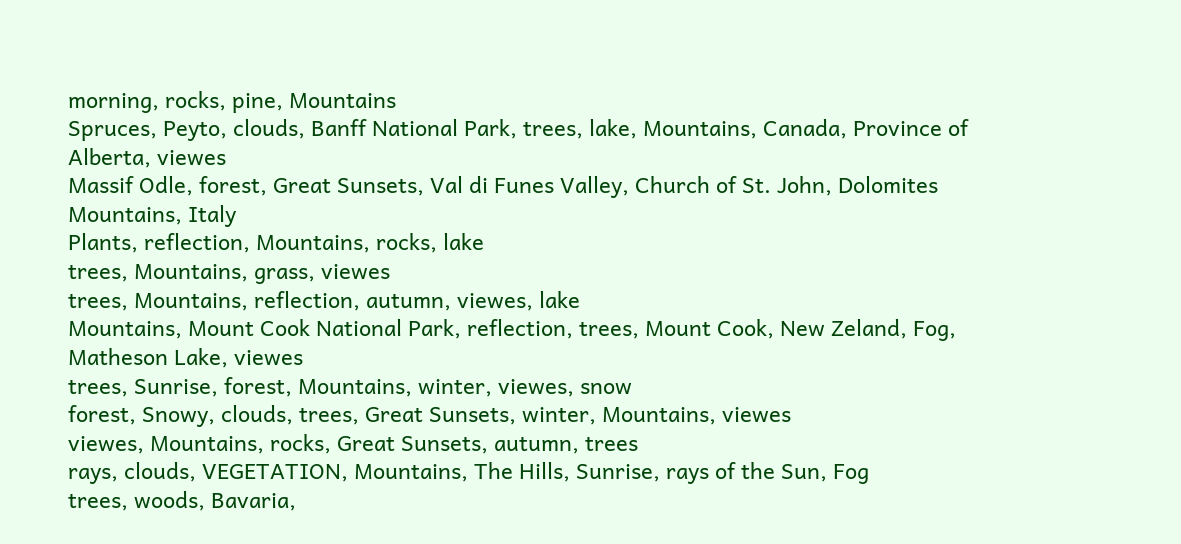morning, rocks, pine, Mountains
Spruces, Peyto, clouds, Banff National Park, trees, lake, Mountains, Canada, Province of Alberta, viewes
Massif Odle, forest, Great Sunsets, Val di Funes Valley, Church of St. John, Dolomites Mountains, Italy
Plants, reflection, Mountains, rocks, lake
trees, Mountains, grass, viewes
trees, Mountains, reflection, autumn, viewes, lake
Mountains, Mount Cook National Park, reflection, trees, Mount Cook, New Zeland, Fog, Matheson Lake, viewes
trees, Sunrise, forest, Mountains, winter, viewes, snow
forest, Snowy, clouds, trees, Great Sunsets, winter, Mountains, viewes
viewes, Mountains, rocks, Great Sunsets, autumn, trees
rays, clouds, VEGETATION, Mountains, The Hills, Sunrise, rays of the Sun, Fog
trees, woods, Bavaria,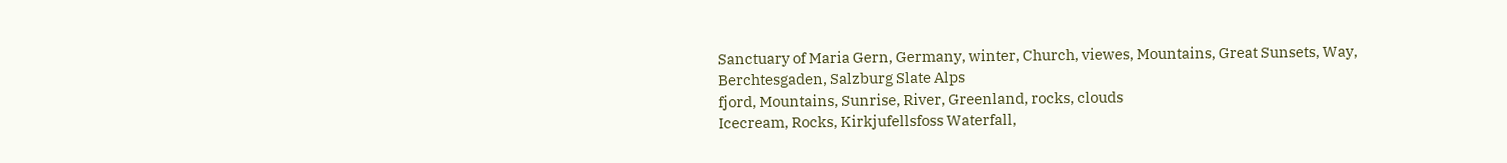Sanctuary of Maria Gern, Germany, winter, Church, viewes, Mountains, Great Sunsets, Way, Berchtesgaden, Salzburg Slate Alps
fjord, Mountains, Sunrise, River, Greenland, rocks, clouds
Icecream, Rocks, Kirkjufellsfoss Waterfall,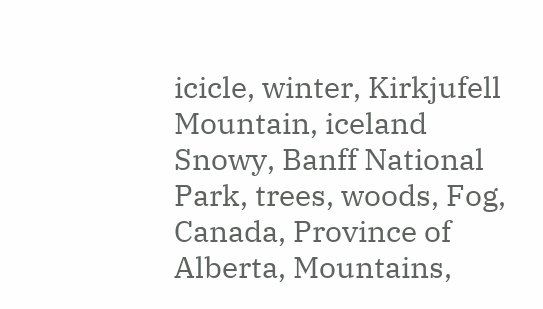icicle, winter, Kirkjufell Mountain, iceland
Snowy, Banff National Park, trees, woods, Fog, Canada, Province of Alberta, Mountains,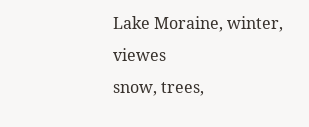Lake Moraine, winter, viewes
snow, trees,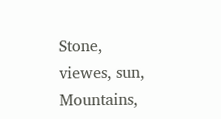Stone, viewes, sun, Mountains,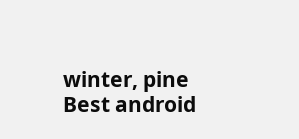winter, pine
Best android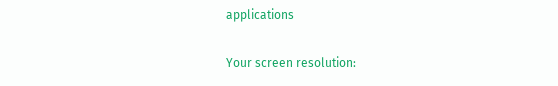applications

Your screen resolution: